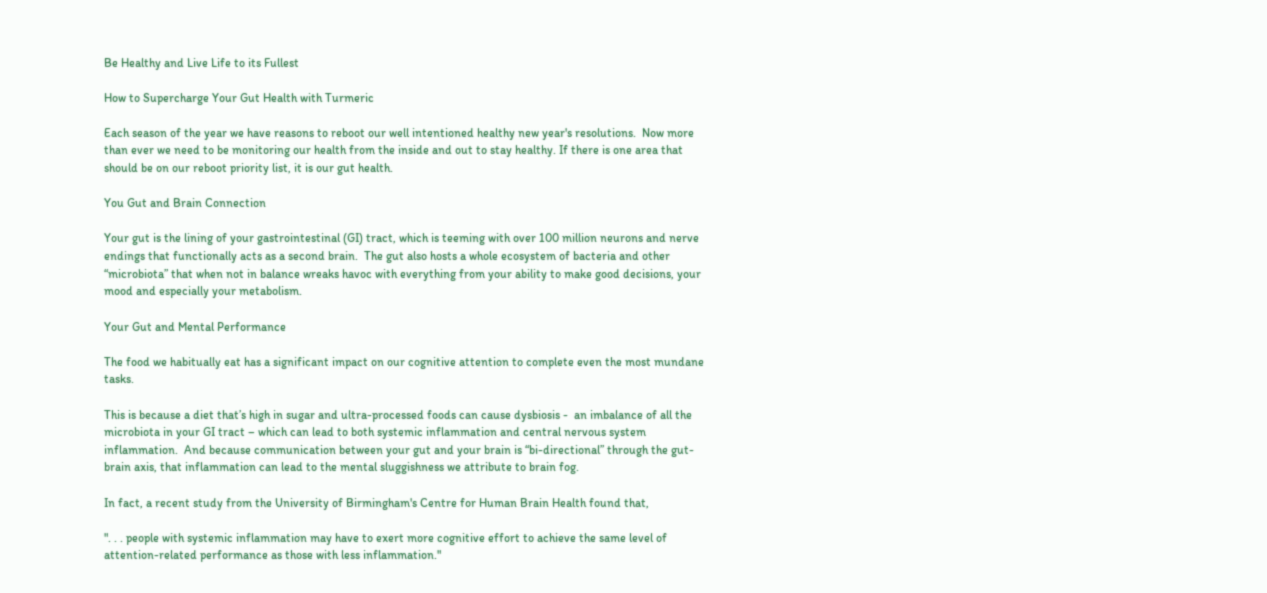Be Healthy and Live Life to its Fullest

How to Supercharge Your Gut Health with Turmeric

Each season of the year we have reasons to reboot our well intentioned healthy new year's resolutions.  Now more than ever we need to be monitoring our health from the inside and out to stay healthy. If there is one area that should be on our reboot priority list, it is our gut health.

You Gut and Brain Connection

Your gut is the lining of your gastrointestinal (GI) tract, which is teeming with over 100 million neurons and nerve endings that functionally acts as a second brain.  The gut also hosts a whole ecosystem of bacteria and other “microbiota” that when not in balance wreaks havoc with everything from your ability to make good decisions, your mood and especially your metabolism.

Your Gut and Mental Performance

The food we habitually eat has a significant impact on our cognitive attention to complete even the most mundane tasks.

This is because a diet that’s high in sugar and ultra-processed foods can cause dysbiosis -  an imbalance of all the microbiota in your GI tract – which can lead to both systemic inflammation and central nervous system inflammation.  And because communication between your gut and your brain is “bi-directional” through the gut-brain axis, that inflammation can lead to the mental sluggishness we attribute to brain fog.

In fact, a recent study from the University of Birmingham's Centre for Human Brain Health found that,

". . . people with systemic inflammation may have to exert more cognitive effort to achieve the same level of attention-related performance as those with less inflammation."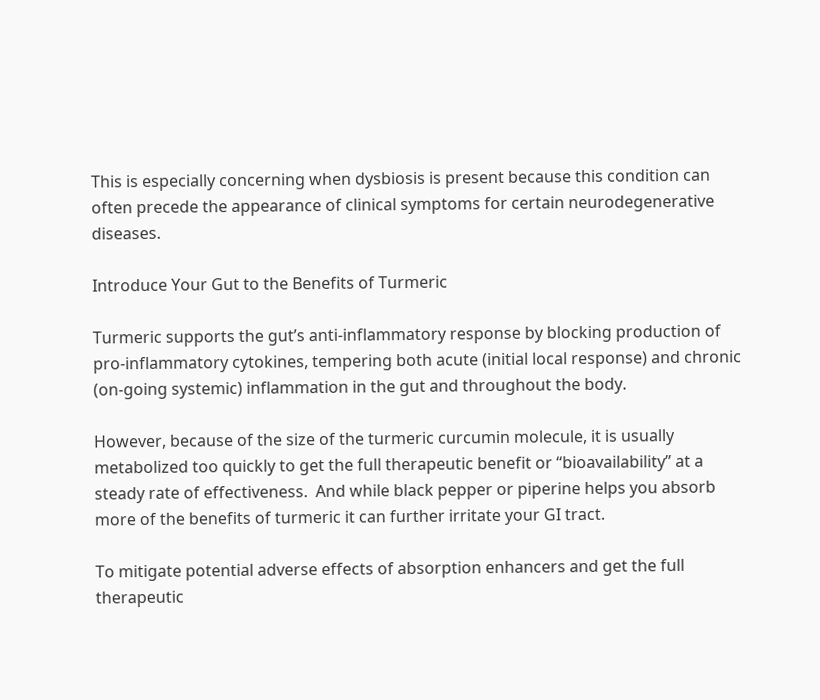This is especially concerning when dysbiosis is present because this condition can often precede the appearance of clinical symptoms for certain neurodegenerative diseases.

Introduce Your Gut to the Benefits of Turmeric

Turmeric supports the gut’s anti-inflammatory response by blocking production of pro-inflammatory cytokines, tempering both acute (initial local response) and chronic (on-going systemic) inflammation in the gut and throughout the body.

However, because of the size of the turmeric curcumin molecule, it is usually metabolized too quickly to get the full therapeutic benefit or “bioavailability” at a steady rate of effectiveness.  And while black pepper or piperine helps you absorb more of the benefits of turmeric it can further irritate your GI tract.

To mitigate potential adverse effects of absorption enhancers and get the full therapeutic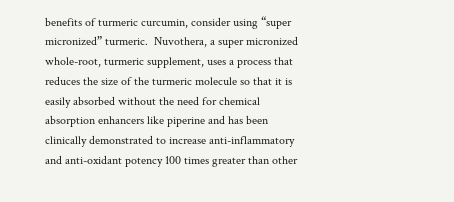benefits of turmeric curcumin, consider using “super micronized” turmeric.  Nuvothera, a super micronized whole-root, turmeric supplement, uses a process that reduces the size of the turmeric molecule so that it is easily absorbed without the need for chemical absorption enhancers like piperine and has been clinically demonstrated to increase anti-inflammatory and anti-oxidant potency 100 times greater than other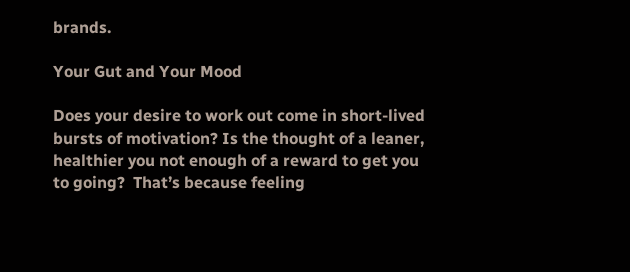brands.

Your Gut and Your Mood

Does your desire to work out come in short-lived bursts of motivation? Is the thought of a leaner, healthier you not enough of a reward to get you to going?  That’s because feeling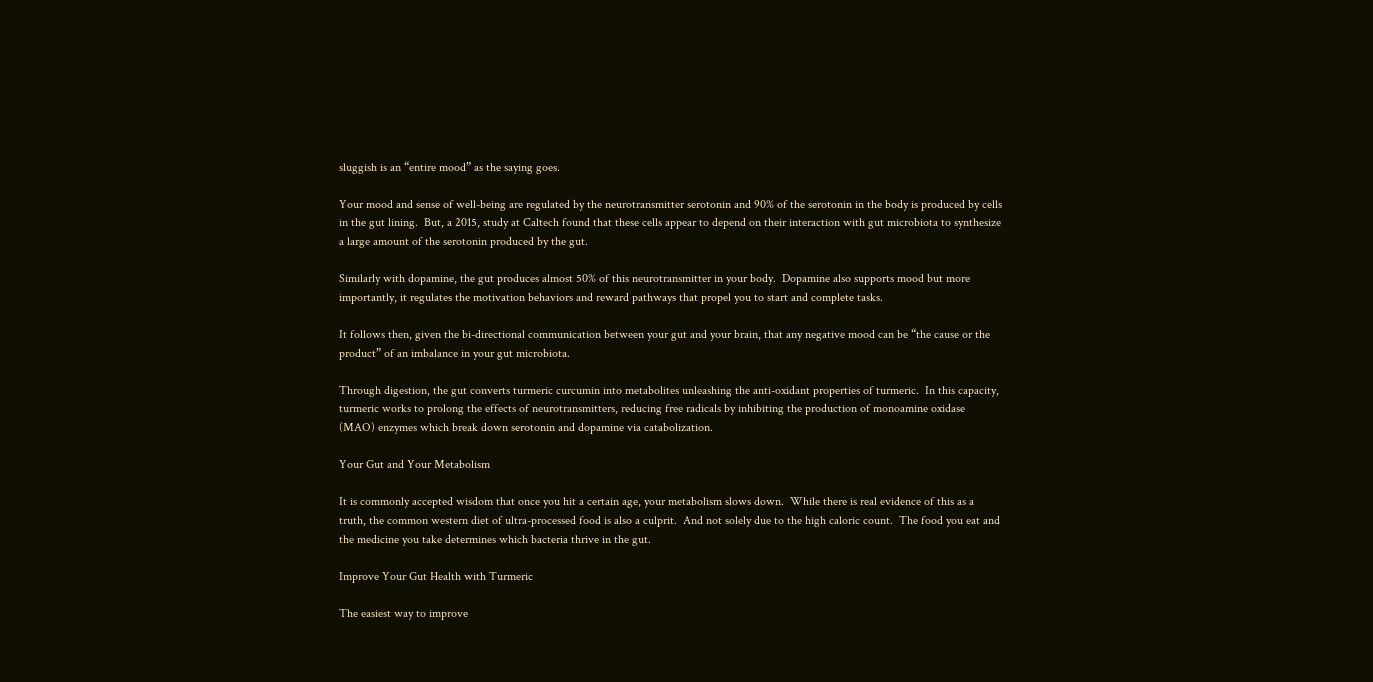sluggish is an “entire mood” as the saying goes.

Your mood and sense of well-being are regulated by the neurotransmitter serotonin and 90% of the serotonin in the body is produced by cells in the gut lining.  But, a 2015, study at Caltech found that these cells appear to depend on their interaction with gut microbiota to synthesize a large amount of the serotonin produced by the gut.

Similarly with dopamine, the gut produces almost 50% of this neurotransmitter in your body.  Dopamine also supports mood but more importantly, it regulates the motivation behaviors and reward pathways that propel you to start and complete tasks.

It follows then, given the bi-directional communication between your gut and your brain, that any negative mood can be “the cause or the product” of an imbalance in your gut microbiota.

Through digestion, the gut converts turmeric curcumin into metabolites unleashing the anti-oxidant properties of turmeric.  In this capacity, turmeric works to prolong the effects of neurotransmitters, reducing free radicals by inhibiting the production of monoamine oxidase (MAO) enzymes which break down serotonin and dopamine via catabolization.

Your Gut and Your Metabolism

It is commonly accepted wisdom that once you hit a certain age, your metabolism slows down.  While there is real evidence of this as a truth, the common western diet of ultra-processed food is also a culprit.  And not solely due to the high caloric count.  The food you eat and the medicine you take determines which bacteria thrive in the gut.

Improve Your Gut Health with Turmeric

The easiest way to improve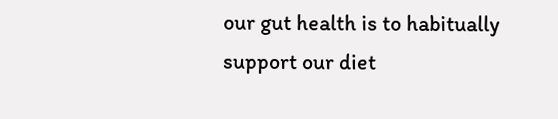our gut health is to habitually support our diet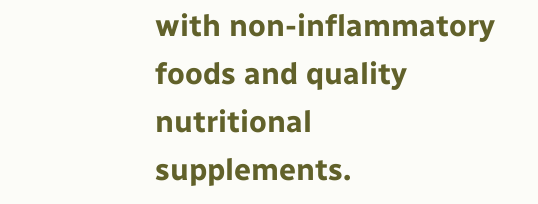with non-inflammatory foods and quality nutritional supplements.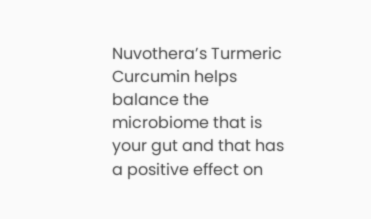Nuvothera’s Turmeric Curcumin helps balance the microbiome that is your gut and that has a positive effect on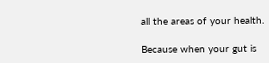all the areas of your health.

Because when your gut is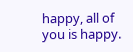happy, all of you is happy.